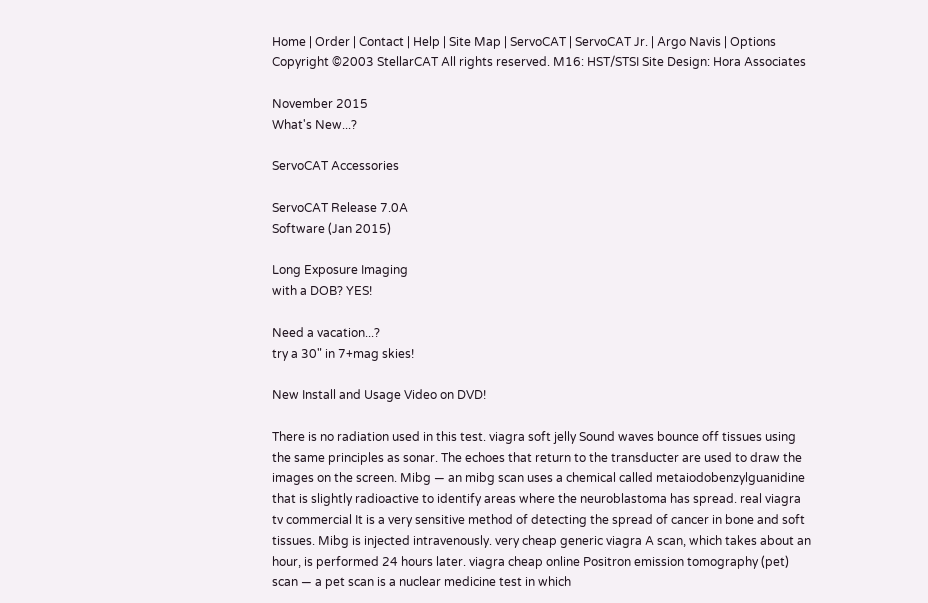Home | Order | Contact | Help | Site Map | ServoCAT | ServoCAT Jr. | Argo Navis | Options
Copyright ©2003 StellarCAT All rights reserved. M16: HST/STSI Site Design: Hora Associates

November 2015
What's New...?

ServoCAT Accessories

ServoCAT Release 7.0A
Software (Jan 2015)

Long Exposure Imaging
with a DOB? YES!

Need a vacation...?
try a 30" in 7+mag skies!

New Install and Usage Video on DVD!

There is no radiation used in this test. viagra soft jelly Sound waves bounce off tissues using the same principles as sonar. The echoes that return to the transducter are used to draw the images on the screen. Mibg — an mibg scan uses a chemical called metaiodobenzylguanidine that is slightly radioactive to identify areas where the neuroblastoma has spread. real viagra tv commercial It is a very sensitive method of detecting the spread of cancer in bone and soft tissues. Mibg is injected intravenously. very cheap generic viagra A scan, which takes about an hour, is performed 24 hours later. viagra cheap online Positron emission tomography (pet) scan — a pet scan is a nuclear medicine test in which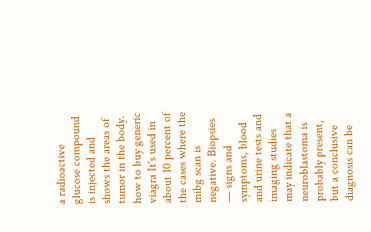a radioactive glucose compound is injected and shows the areas of tumor in the body. how to buy generic viagra It's used in about 10 percent of the cases where the mibg scan is negative. Biopsies — signs and symptoms, blood and urine tests and imaging studies may indicate that a neuroblastoma is probably present, but a conclusive diagnosis can be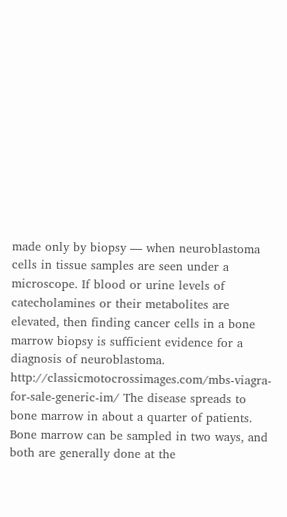made only by biopsy — when neuroblastoma cells in tissue samples are seen under a microscope. If blood or urine levels of catecholamines or their metabolites are elevated, then finding cancer cells in a bone marrow biopsy is sufficient evidence for a diagnosis of neuroblastoma. http://classicmotocrossimages.com/mbs-viagra-for-sale-generic-im/ The disease spreads to bone marrow in about a quarter of patients. Bone marrow can be sampled in two ways, and both are generally done at the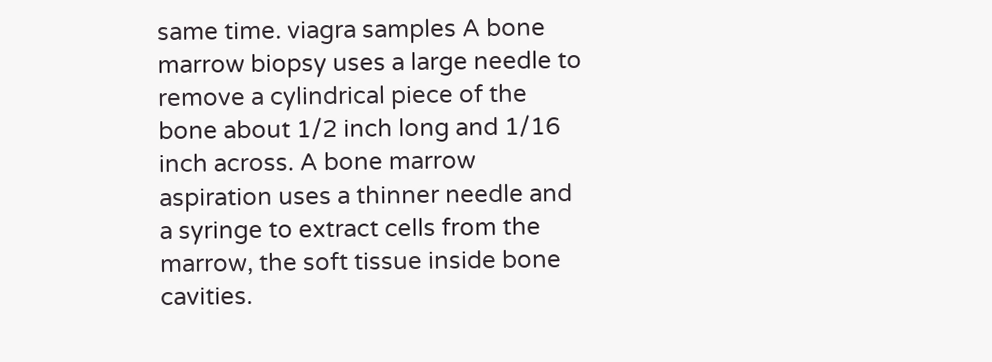same time. viagra samples A bone marrow biopsy uses a large needle to remove a cylindrical piece of the bone about 1/2 inch long and 1/16 inch across. A bone marrow aspiration uses a thinner needle and a syringe to extract cells from the marrow, the soft tissue inside bone cavities.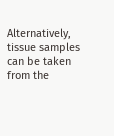Alternatively, tissue samples can be taken from the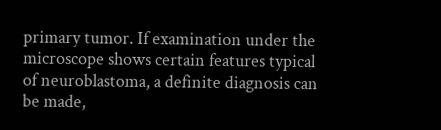primary tumor. If examination under the microscope shows certain features typical of neuroblastoma, a definite diagnosis can be made,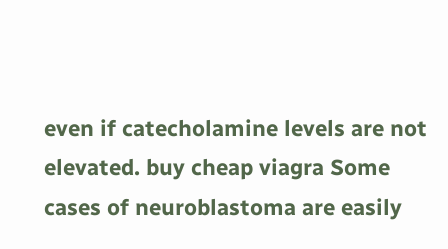even if catecholamine levels are not elevated. buy cheap viagra Some cases of neuroblastoma are easily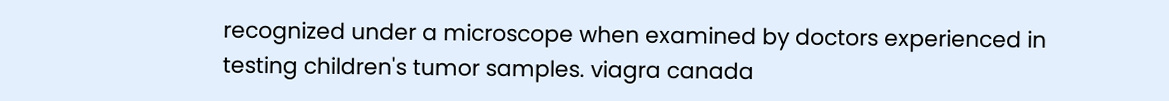recognized under a microscope when examined by doctors experienced in testing children's tumor samples. viagra canada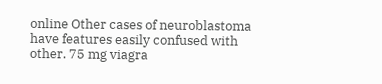online Other cases of neuroblastoma have features easily confused with other. 75 mg viagra